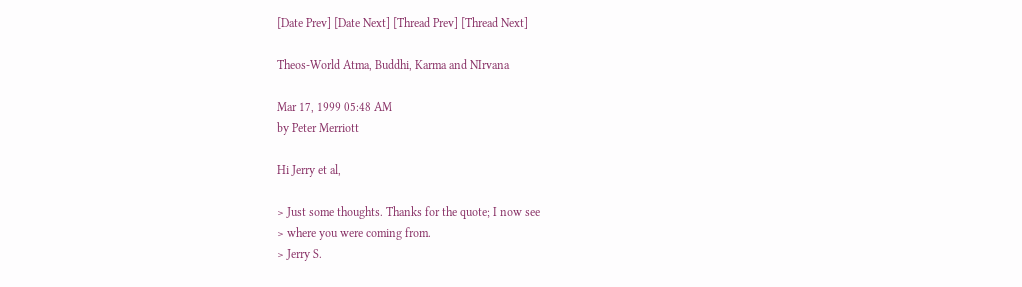[Date Prev] [Date Next] [Thread Prev] [Thread Next]

Theos-World Atma, Buddhi, Karma and NIrvana

Mar 17, 1999 05:48 AM
by Peter Merriott

Hi Jerry et al,

> Just some thoughts. Thanks for the quote; I now see
> where you were coming from.
> Jerry S.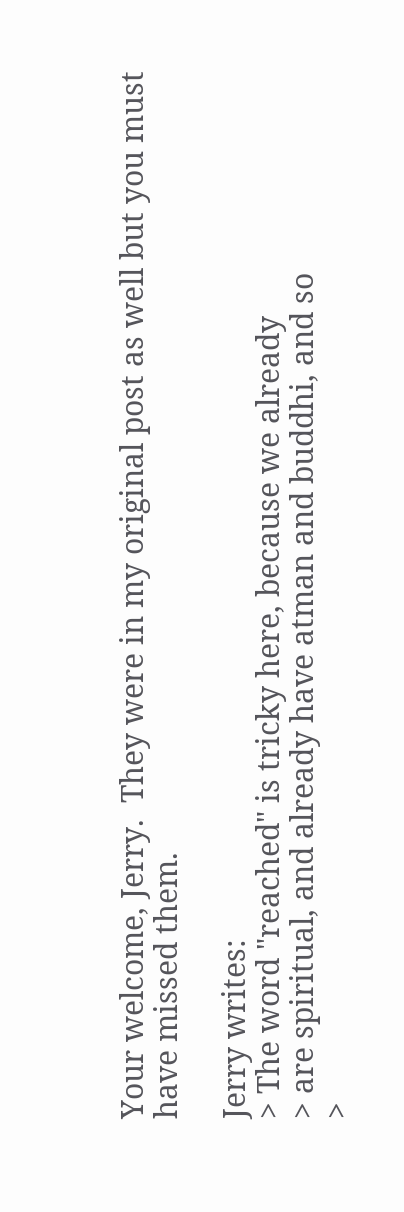Your welcome, Jerry.  They were in my original post as well but you must
have missed them.

Jerry writes:
> The word "reached" is tricky here, because we already
> are spiritual, and already have atman and buddhi, and so
>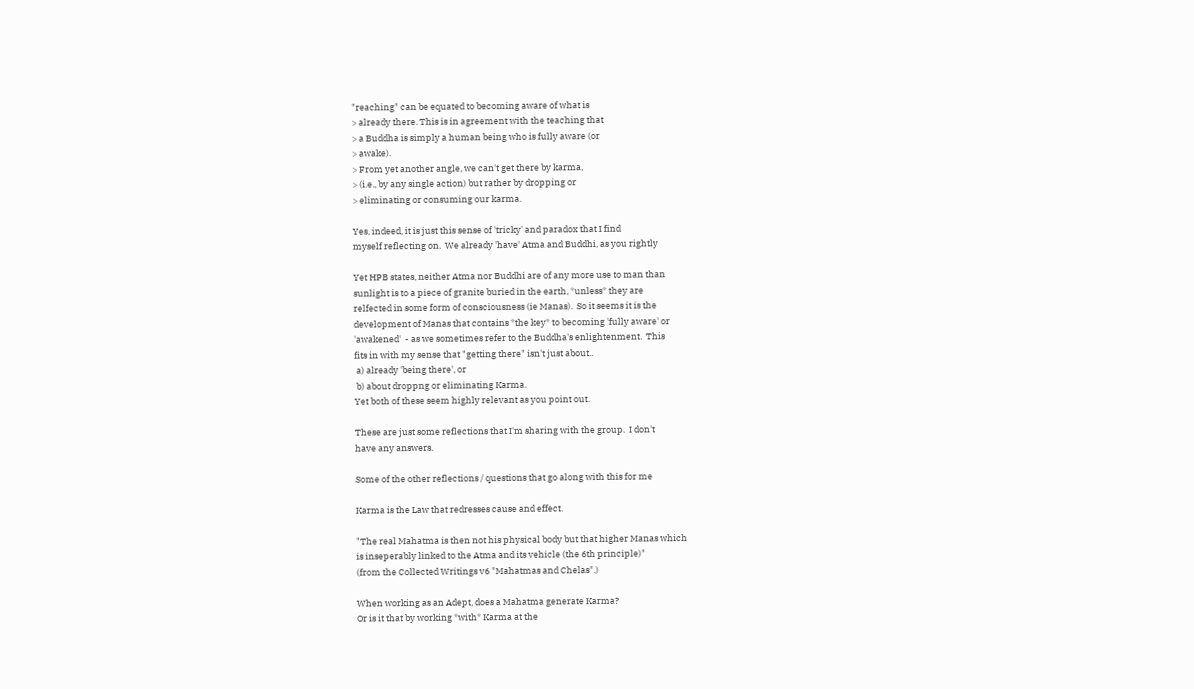"reaching" can be equated to becoming aware of what is
> already there. This is in agreement with the teaching that
> a Buddha is simply a human being who is fully aware (or
> awake).
> From yet another angle, we can't get there by karma,
> (i.e., by any single action) but rather by dropping or
> eliminating or consuming our karma.

Yes, indeed, it is just this sense of 'tricky' and paradox that I find
myself reflecting on.  We already 'have' Atma and Buddhi, as you rightly

Yet HPB states, neither Atma nor Buddhi are of any more use to man than
sunlight is to a piece of granite buried in the earth, *unless* they are
relfected in some form of consciousness (ie Manas).  So it seems it is the
development of Manas that contains *the key* to becoming 'fully aware' or
'awakened'  - as we sometimes refer to the Buddha's enlightenment.  This
fits in with my sense that "getting there" isn't just about..
 a) already 'being there', or
 b) about droppng or eliminating Karma.
Yet both of these seem highly relevant as you point out.

These are just some reflections that I'm sharing with the group.  I don't
have any answers.

Some of the other reflections / questions that go along with this for me

Karma is the Law that redresses cause and effect.

"The real Mahatma is then not his physical body but that higher Manas which
is inseperably linked to the Atma and its vehicle (the 6th principle)"
(from the Collected Writings v6 "Mahatmas and Chelas".)

When working as an Adept, does a Mahatma generate Karma?
Or is it that by working *with* Karma at the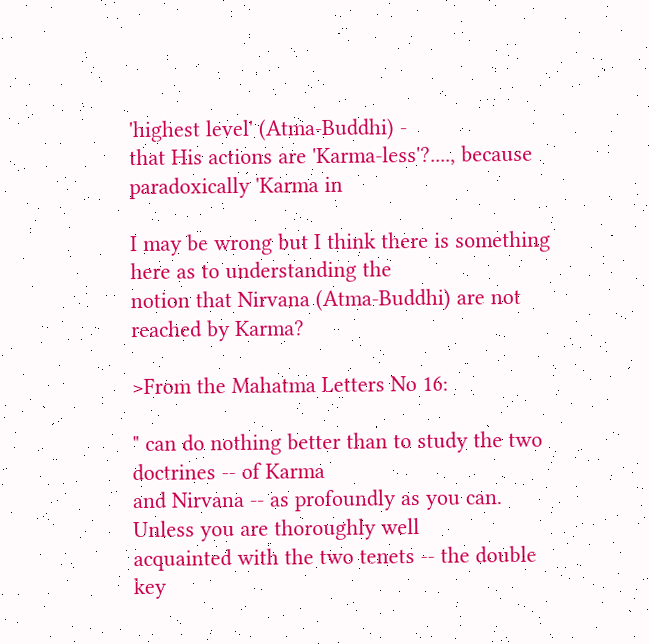'highest level' (Atma-Buddhi) -
that His actions are 'Karma-less'?...., because paradoxically 'Karma in

I may be wrong but I think there is something here as to understanding the
notion that Nirvana (Atma-Buddhi) are not reached by Karma?

>From the Mahatma Letters No 16:

" can do nothing better than to study the two doctrines -- of Karma
and Nirvana -- as profoundly as you can. Unless you are thoroughly well
acquainted with the two tenets -- the double key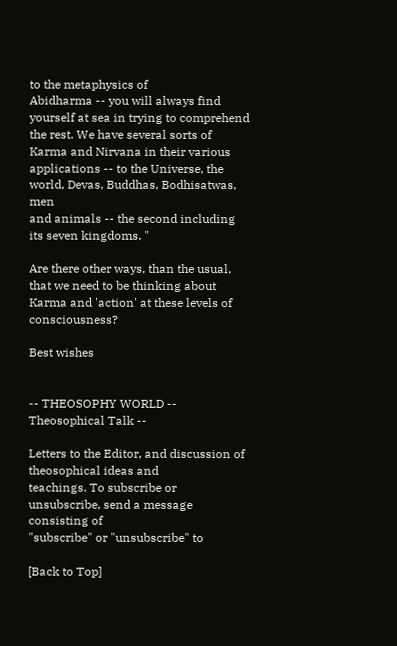to the metaphysics of
Abidharma -- you will always find yourself at sea in trying to comprehend
the rest. We have several sorts of Karma and Nirvana in their various
applications -- to the Universe, the world, Devas, Buddhas, Bodhisatwas, men
and animals -- the second including its seven kingdoms. "

Are there other ways, than the usual, that we need to be thinking about
Karma and 'action' at these levels of consciousness?

Best wishes


-- THEOSOPHY WORLD -- Theosophical Talk --

Letters to the Editor, and discussion of theosophical ideas and
teachings. To subscribe or unsubscribe, send a message consisting of
"subscribe" or "unsubscribe" to

[Back to Top]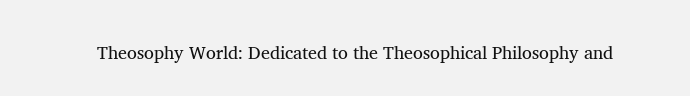Theosophy World: Dedicated to the Theosophical Philosophy and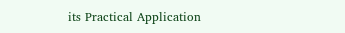its Practical Application